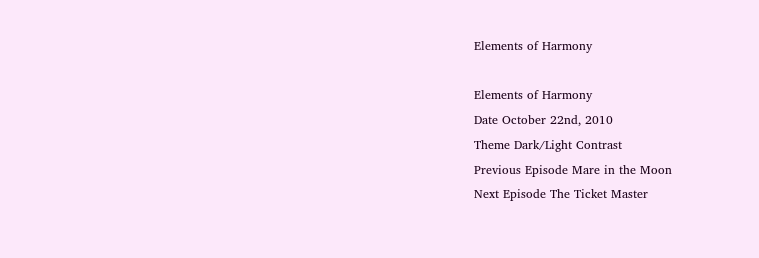Elements of Harmony

Elements of Harmony
Date October 22nd, 2010
Theme Dark/Light Contrast
Previous Episode Mare in the Moon
Next Episode The Ticket Master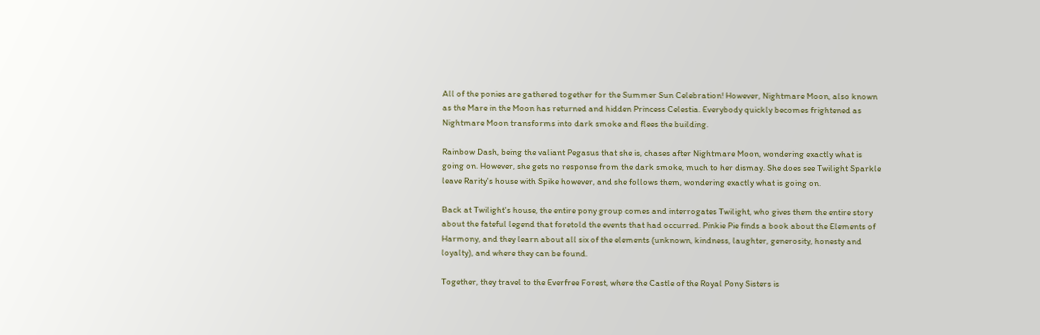All of the ponies are gathered together for the Summer Sun Celebration! However, Nightmare Moon, also known as the Mare in the Moon has returned and hidden Princess Celestia. Everybody quickly becomes frightened as Nightmare Moon transforms into dark smoke and flees the building.

Rainbow Dash, being the valiant Pegasus that she is, chases after Nightmare Moon, wondering exactly what is going on. However, she gets no response from the dark smoke, much to her dismay. She does see Twilight Sparkle leave Rarity's house with Spike however, and she follows them, wondering exactly what is going on.

Back at Twilight's house, the entire pony group comes and interrogates Twilight, who gives them the entire story about the fateful legend that foretold the events that had occurred. Pinkie Pie finds a book about the Elements of Harmony, and they learn about all six of the elements (unknown, kindness, laughter, generosity, honesty and loyalty), and where they can be found.

Together, they travel to the Everfree Forest, where the Castle of the Royal Pony Sisters is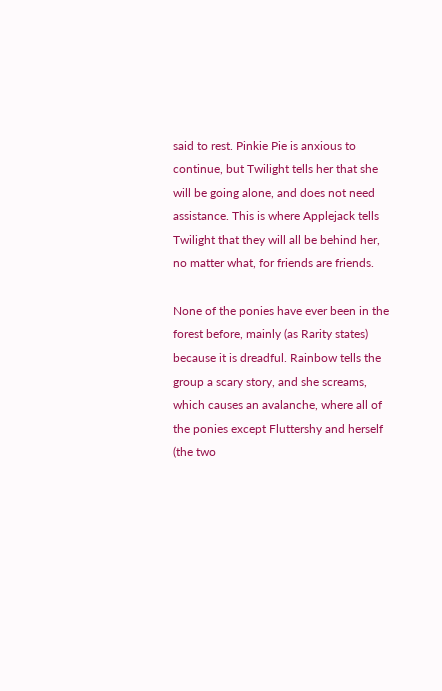said to rest. Pinkie Pie is anxious to continue, but Twilight tells her that she will be going alone, and does not need assistance. This is where Applejack tells Twilight that they will all be behind her, no matter what, for friends are friends.

None of the ponies have ever been in the forest before, mainly (as Rarity states) because it is dreadful. Rainbow tells the group a scary story, and she screams, which causes an avalanche, where all of the ponies except Fluttershy and herself (the two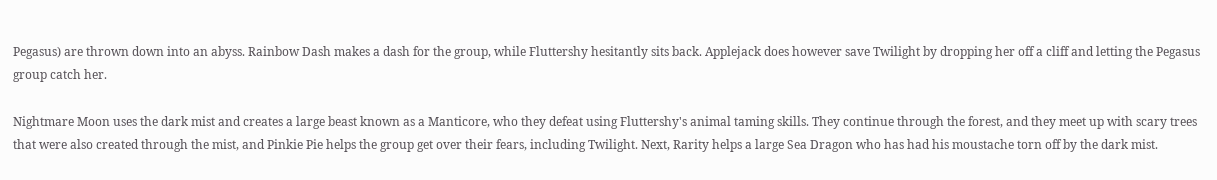Pegasus) are thrown down into an abyss. Rainbow Dash makes a dash for the group, while Fluttershy hesitantly sits back. Applejack does however save Twilight by dropping her off a cliff and letting the Pegasus group catch her.

Nightmare Moon uses the dark mist and creates a large beast known as a Manticore, who they defeat using Fluttershy's animal taming skills. They continue through the forest, and they meet up with scary trees that were also created through the mist, and Pinkie Pie helps the group get over their fears, including Twilight. Next, Rarity helps a large Sea Dragon who has had his moustache torn off by the dark mist.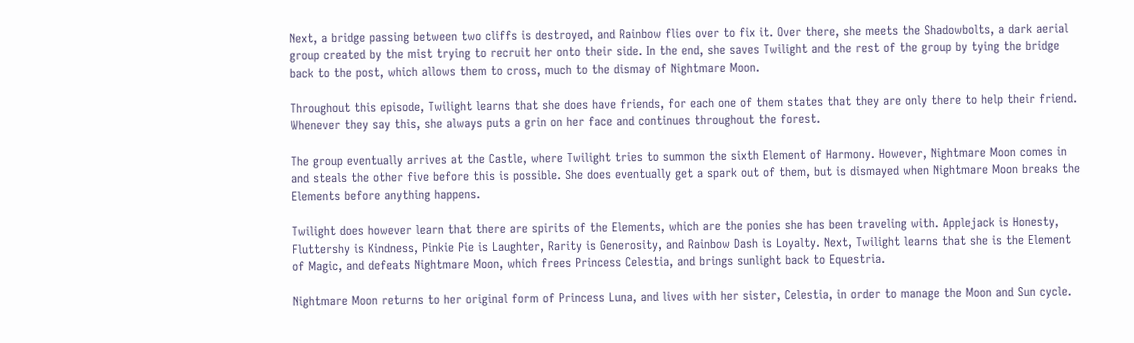Next, a bridge passing between two cliffs is destroyed, and Rainbow flies over to fix it. Over there, she meets the Shadowbolts, a dark aerial group created by the mist trying to recruit her onto their side. In the end, she saves Twilight and the rest of the group by tying the bridge back to the post, which allows them to cross, much to the dismay of Nightmare Moon.

Throughout this episode, Twilight learns that she does have friends, for each one of them states that they are only there to help their friend. Whenever they say this, she always puts a grin on her face and continues throughout the forest.

The group eventually arrives at the Castle, where Twilight tries to summon the sixth Element of Harmony. However, Nightmare Moon comes in and steals the other five before this is possible. She does eventually get a spark out of them, but is dismayed when Nightmare Moon breaks the Elements before anything happens.

Twilight does however learn that there are spirits of the Elements, which are the ponies she has been traveling with. Applejack is Honesty, Fluttershy is Kindness, Pinkie Pie is Laughter, Rarity is Generosity, and Rainbow Dash is Loyalty. Next, Twilight learns that she is the Element of Magic, and defeats Nightmare Moon, which frees Princess Celestia, and brings sunlight back to Equestria.

Nightmare Moon returns to her original form of Princess Luna, and lives with her sister, Celestia, in order to manage the Moon and Sun cycle.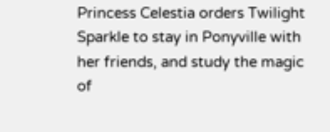Princess Celestia orders Twilight Sparkle to stay in Ponyville with her friends, and study the magic of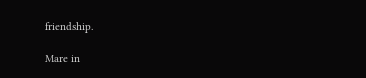friendship.

Mare in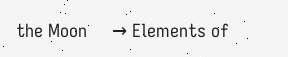the Moon     → Elements of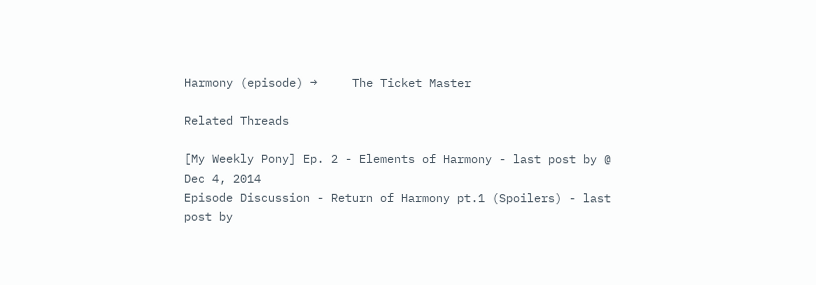Harmony (episode) →     The Ticket Master

Related Threads

[My Weekly Pony] Ep. 2 - Elements of Harmony - last post by @ Dec 4, 2014
Episode Discussion - Return of Harmony pt.1 (Spoilers) - last post by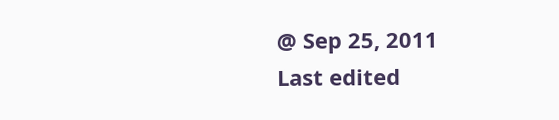@ Sep 25, 2011
Last edited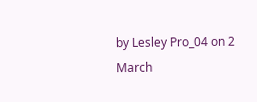by Lesley Pro_04 on 2 March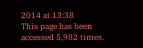2014 at 13:38
This page has been accessed 5,982 times.